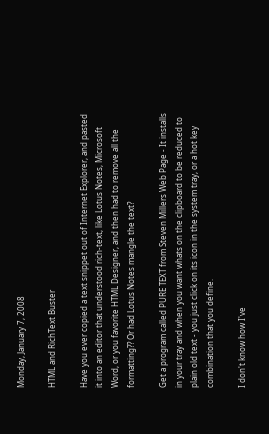Monday, January 7, 2008

HTML and RichText Buster

Have you ever copied a text snippet out of Internet Explorer, and pasted it into an editor that understood rich-text, like Lotus Notes, Microsoft Word, or you favorite HTML Designer, and then had to remove all the formatting?? Or had Lotus Notes mangle the text?

Get a program called PURE TEXT from Steven Millers Web Page - It installs in your tray and when you want whats on the clipboard to be reduced to plain old text - you just click on its icon in the system tray, or a hot key combination that you define.

I don't know how I've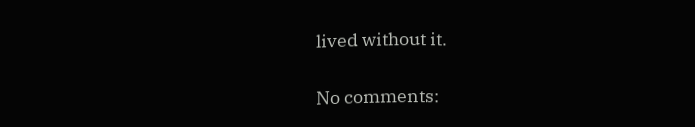lived without it.

No comments: